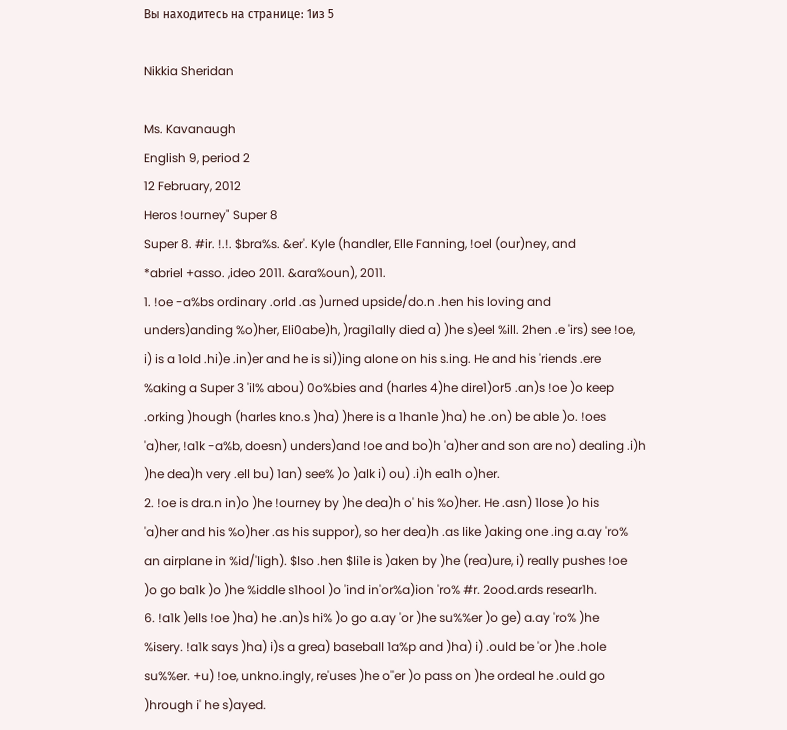Вы находитесь на странице: 1из 5

Nikkia Sheridan

Ms. Kavanaugh
English 9, period 2
12 February, 2012
Heros !ourney" Super 8
Super 8. #ir. !.!. $bra%s. &er'. Kyle (handler, Elle Fanning, !oel (our)ney, and
*abriel +asso. ,ideo 2011. &ara%oun), 2011.
1. !oe -a%bs ordinary .orld .as )urned upside/do.n .hen his loving and
unders)anding %o)her, Eli0abe)h, )ragi1ally died a) )he s)eel %ill. 2hen .e 'irs) see !oe,
i) is a 1old .hi)e .in)er and he is si))ing alone on his s.ing. He and his 'riends .ere
%aking a Super 3 'il% abou) 0o%bies and (harles 4)he dire1)or5 .an)s !oe )o keep
.orking )hough (harles kno.s )ha) )here is a 1han1e )ha) he .on) be able )o. !oes
'a)her, !a1k -a%b, doesn) unders)and !oe and bo)h 'a)her and son are no) dealing .i)h
)he dea)h very .ell bu) 1an) see% )o )alk i) ou) .i)h ea1h o)her.
2. !oe is dra.n in)o )he !ourney by )he dea)h o' his %o)her. He .asn) 1lose )o his
'a)her and his %o)her .as his suppor), so her dea)h .as like )aking one .ing a.ay 'ro%
an airplane in %id/'ligh). $lso .hen $li1e is )aken by )he (rea)ure, i) really pushes !oe
)o go ba1k )o )he %iddle s1hool )o 'ind in'or%a)ion 'ro% #r. 2ood.ards resear1h.
6. !a1k )ells !oe )ha) he .an)s hi% )o go a.ay 'or )he su%%er )o ge) a.ay 'ro% )he
%isery. !a1k says )ha) i)s a grea) baseball 1a%p and )ha) i) .ould be 'or )he .hole
su%%er. +u) !oe, unkno.ingly, re'uses )he o''er )o pass on )he ordeal he .ould go
)hrough i' he s)ayed.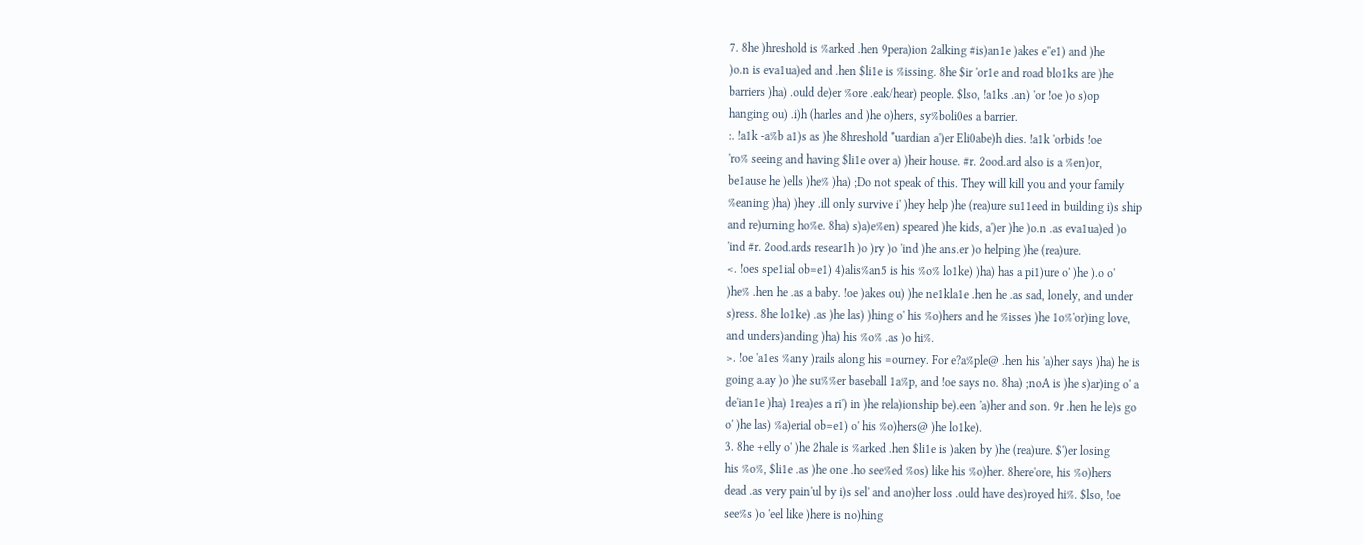7. 8he )hreshold is %arked .hen 9pera)ion 2alking #is)an1e )akes e''e1) and )he
)o.n is eva1ua)ed and .hen $li1e is %issing. 8he $ir 'or1e and road blo1ks are )he
barriers )ha) .ould de)er %ore .eak/hear) people. $lso, !a1ks .an) 'or !oe )o s)op
hanging ou) .i)h (harles and )he o)hers, sy%boli0es a barrier.
:. !a1k -a%b a1)s as )he 8hreshold *uardian a')er Eli0abe)h dies. !a1k 'orbids !oe
'ro% seeing and having $li1e over a) )heir house. #r. 2ood.ard also is a %en)or,
be1ause he )ells )he% )ha) ;Do not speak of this. They will kill you and your family
%eaning )ha) )hey .ill only survive i' )hey help )he (rea)ure su11eed in building i)s ship
and re)urning ho%e. 8ha) s)a)e%en) speared )he kids, a')er )he )o.n .as eva1ua)ed )o
'ind #r. 2ood.ards resear1h )o )ry )o 'ind )he ans.er )o helping )he (rea)ure.
<. !oes spe1ial ob=e1) 4)alis%an5 is his %o% lo1ke) )ha) has a pi1)ure o' )he ).o o'
)he% .hen he .as a baby. !oe )akes ou) )he ne1kla1e .hen he .as sad, lonely, and under
s)ress. 8he lo1ke) .as )he las) )hing o' his %o)hers and he %isses )he 1o%'or)ing love,
and unders)anding )ha) his %o% .as )o hi%.
>. !oe 'a1es %any )rails along his =ourney. For e?a%ple@ .hen his 'a)her says )ha) he is
going a.ay )o )he su%%er baseball 1a%p, and !oe says no. 8ha) ;noA is )he s)ar)ing o' a
de'ian1e )ha) 1rea)es a ri') in )he rela)ionship be).een 'a)her and son. 9r .hen he le)s go
o' )he las) %a)erial ob=e1) o' his %o)hers@ )he lo1ke).
3. 8he +elly o' )he 2hale is %arked .hen $li1e is )aken by )he (rea)ure. $')er losing
his %o%, $li1e .as )he one .ho see%ed %os) like his %o)her. 8here'ore, his %o)hers
dead .as very pain'ul by i)s sel' and ano)her loss .ould have des)royed hi%. $lso, !oe
see%s )o 'eel like )here is no)hing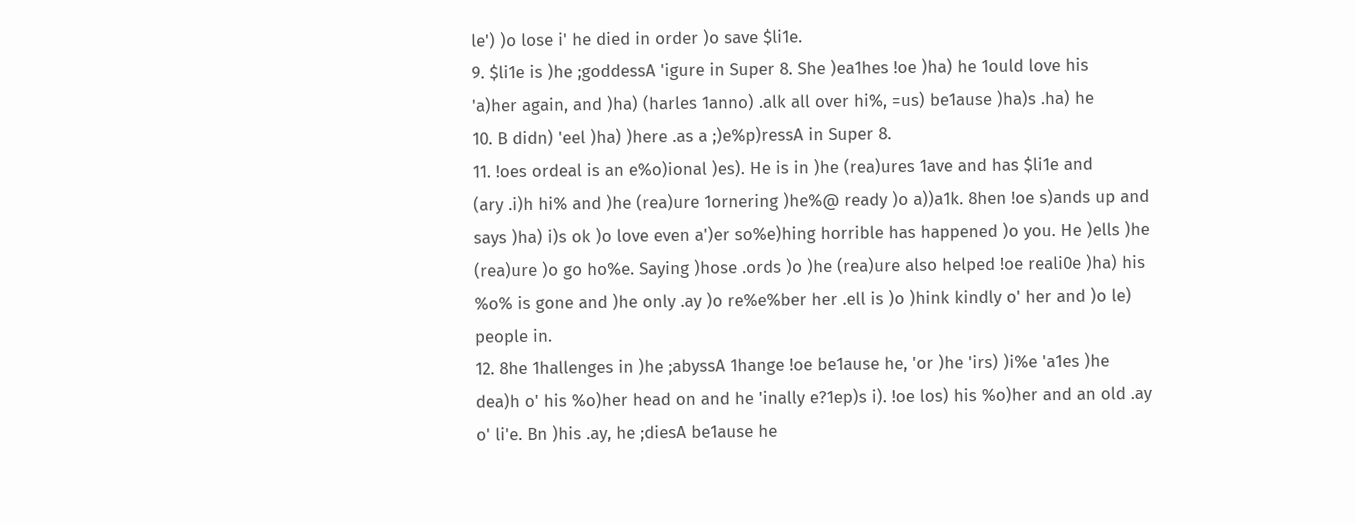le') )o lose i' he died in order )o save $li1e.
9. $li1e is )he ;goddessA 'igure in Super 8. She )ea1hes !oe )ha) he 1ould love his
'a)her again, and )ha) (harles 1anno) .alk all over hi%, =us) be1ause )ha)s .ha) he
10. B didn) 'eel )ha) )here .as a ;)e%p)ressA in Super 8.
11. !oes ordeal is an e%o)ional )es). He is in )he (rea)ures 1ave and has $li1e and
(ary .i)h hi% and )he (rea)ure 1ornering )he%@ ready )o a))a1k. 8hen !oe s)ands up and
says )ha) i)s ok )o love even a')er so%e)hing horrible has happened )o you. He )ells )he
(rea)ure )o go ho%e. Saying )hose .ords )o )he (rea)ure also helped !oe reali0e )ha) his
%o% is gone and )he only .ay )o re%e%ber her .ell is )o )hink kindly o' her and )o le)
people in.
12. 8he 1hallenges in )he ;abyssA 1hange !oe be1ause he, 'or )he 'irs) )i%e 'a1es )he
dea)h o' his %o)her head on and he 'inally e?1ep)s i). !oe los) his %o)her and an old .ay
o' li'e. Bn )his .ay, he ;diesA be1ause he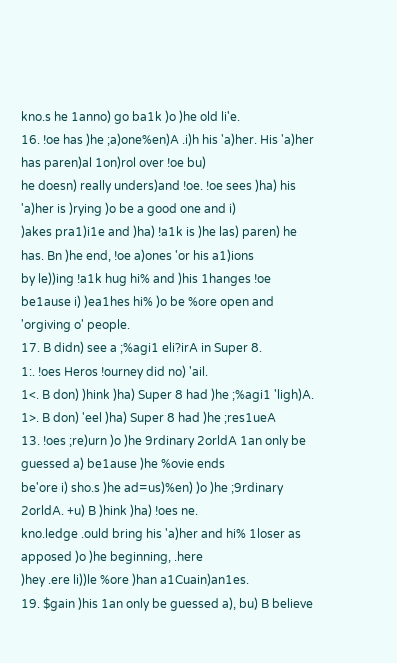kno.s he 1anno) go ba1k )o )he old li'e.
16. !oe has )he ;a)one%en)A .i)h his 'a)her. His 'a)her has paren)al 1on)rol over !oe bu)
he doesn) really unders)and !oe. !oe sees )ha) his 'a)her is )rying )o be a good one and i)
)akes pra1)i1e and )ha) !a1k is )he las) paren) he has. Bn )he end, !oe a)ones 'or his a1)ions
by le))ing !a1k hug hi% and )his 1hanges !oe be1ause i) )ea1hes hi% )o be %ore open and
'orgiving o' people.
17. B didn) see a ;%agi1 eli?irA in Super 8.
1:. !oes Heros !ourney did no) 'ail.
1<. B don) )hink )ha) Super 8 had )he ;%agi1 'ligh)A.
1>. B don) 'eel )ha) Super 8 had )he ;res1ueA
13. !oes ;re)urn )o )he 9rdinary 2orldA 1an only be guessed a) be1ause )he %ovie ends
be'ore i) sho.s )he ad=us)%en) )o )he ;9rdinary 2orldA. +u) B )hink )ha) !oes ne.
kno.ledge .ould bring his 'a)her and hi% 1loser as apposed )o )he beginning, .here
)hey .ere li))le %ore )han a1Cuain)an1es.
19. $gain )his 1an only be guessed a), bu) B believe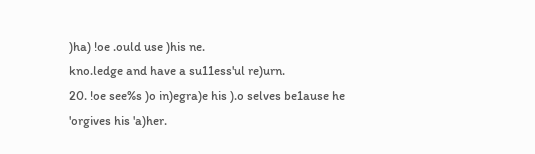)ha) !oe .ould use )his ne.
kno.ledge and have a su11ess'ul re)urn.
20. !oe see%s )o in)egra)e his ).o selves be1ause he 'orgives his 'a)her.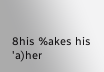8his %akes his
'a)her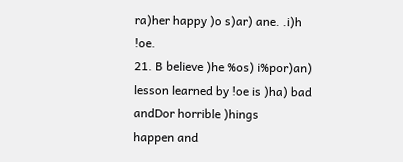ra)her happy )o s)ar) ane. .i)h !oe.
21. B believe )he %os) i%por)an) lesson learned by !oe is )ha) bad andDor horrible )hings
happen and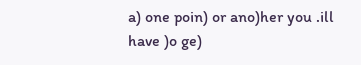a) one poin) or ano)her you .ill have )o ge)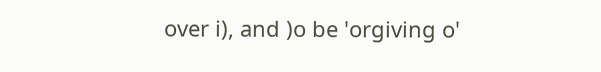over i), and )o be 'orgiving o'